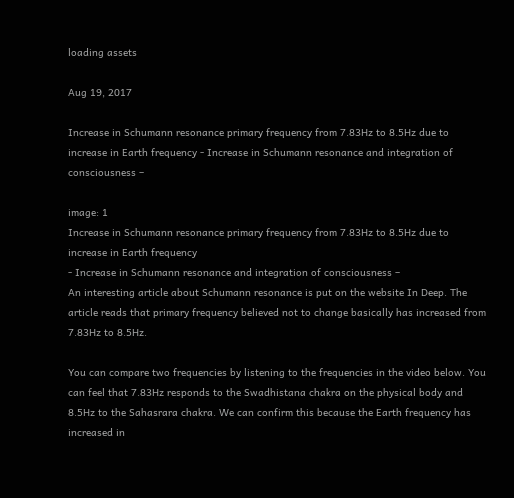loading assets

Aug 19, 2017

Increase in Schumann resonance primary frequency from 7.83Hz to 8.5Hz due to increase in Earth frequency - Increase in Schumann resonance and integration of consciousness –

image: 1
Increase in Schumann resonance primary frequency from 7.83Hz to 8.5Hz due to increase in Earth frequency
- Increase in Schumann resonance and integration of consciousness –
An interesting article about Schumann resonance is put on the website In Deep. The article reads that primary frequency believed not to change basically has increased from 7.83Hz to 8.5Hz.

You can compare two frequencies by listening to the frequencies in the video below. You can feel that 7.83Hz responds to the Swadhistana chakra on the physical body and 8.5Hz to the Sahasrara chakra. We can confirm this because the Earth frequency has increased in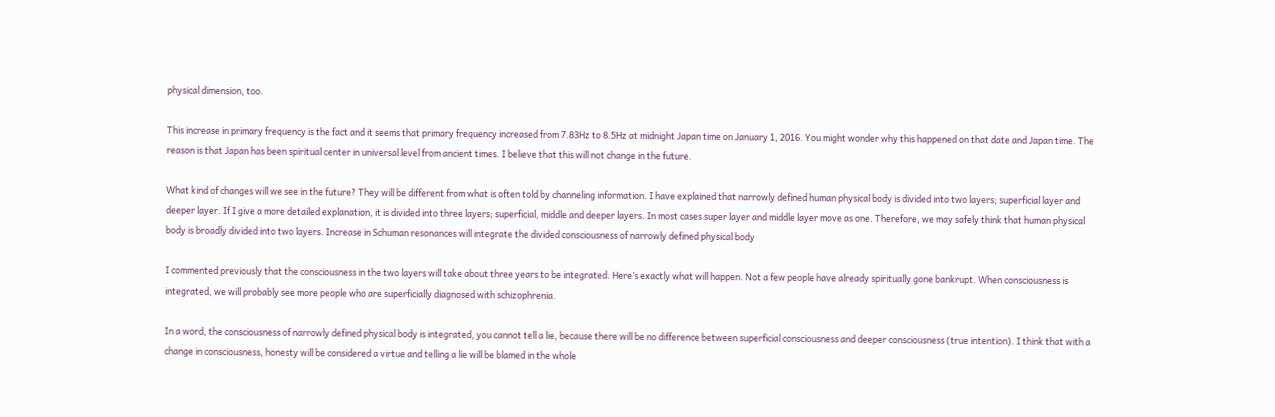physical dimension, too.

This increase in primary frequency is the fact and it seems that primary frequency increased from 7.83Hz to 8.5Hz at midnight Japan time on January 1, 2016. You might wonder why this happened on that date and Japan time. The reason is that Japan has been spiritual center in universal level from ancient times. I believe that this will not change in the future.

What kind of changes will we see in the future? They will be different from what is often told by channeling information. I have explained that narrowly defined human physical body is divided into two layers; superficial layer and deeper layer. If I give a more detailed explanation, it is divided into three layers; superficial, middle and deeper layers. In most cases super layer and middle layer move as one. Therefore, we may safely think that human physical body is broadly divided into two layers. Increase in Schuman resonances will integrate the divided consciousness of narrowly defined physical body

I commented previously that the consciousness in the two layers will take about three years to be integrated. Here’s exactly what will happen. Not a few people have already spiritually gone bankrupt. When consciousness is integrated, we will probably see more people who are superficially diagnosed with schizophrenia.

In a word, the consciousness of narrowly defined physical body is integrated, you cannot tell a lie, because there will be no difference between superficial consciousness and deeper consciousness (true intention). I think that with a change in consciousness, honesty will be considered a virtue and telling a lie will be blamed in the whole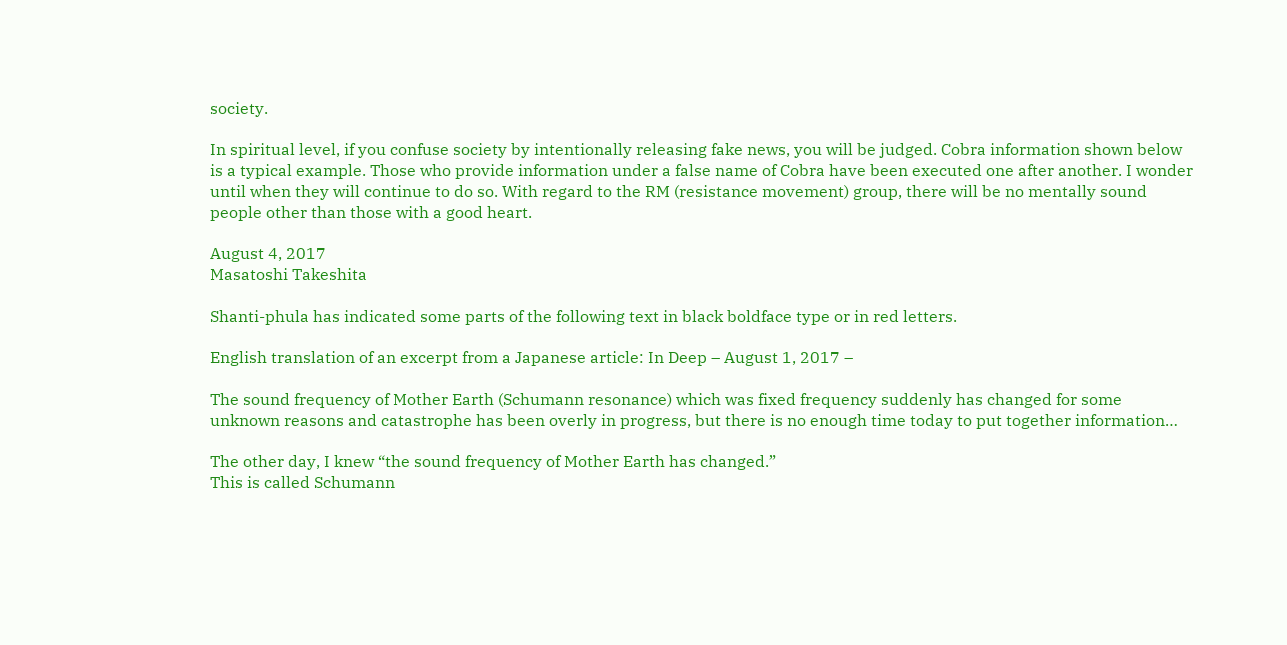society.

In spiritual level, if you confuse society by intentionally releasing fake news, you will be judged. Cobra information shown below is a typical example. Those who provide information under a false name of Cobra have been executed one after another. I wonder until when they will continue to do so. With regard to the RM (resistance movement) group, there will be no mentally sound people other than those with a good heart.

August 4, 2017
Masatoshi Takeshita

Shanti-phula has indicated some parts of the following text in black boldface type or in red letters.

English translation of an excerpt from a Japanese article: In Deep – August 1, 2017 –

The sound frequency of Mother Earth (Schumann resonance) which was fixed frequency suddenly has changed for some unknown reasons and catastrophe has been overly in progress, but there is no enough time today to put together information…

The other day, I knew “the sound frequency of Mother Earth has changed.”
This is called Schumann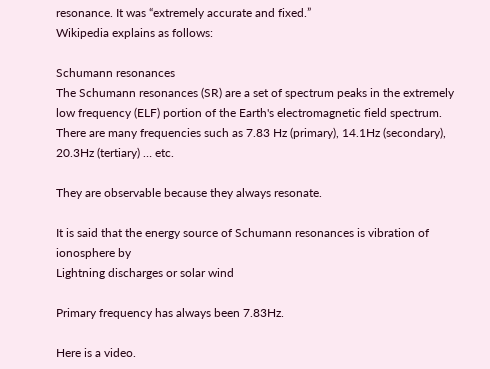resonance. It was “extremely accurate and fixed.”
Wikipedia explains as follows:

Schumann resonances
The Schumann resonances (SR) are a set of spectrum peaks in the extremely low frequency (ELF) portion of the Earth's electromagnetic field spectrum. There are many frequencies such as 7.83 Hz (primary), 14.1Hz (secondary), 20.3Hz (tertiary) … etc.

They are observable because they always resonate.

It is said that the energy source of Schumann resonances is vibration of ionosphere by
Lightning discharges or solar wind

Primary frequency has always been 7.83Hz.

Here is a video.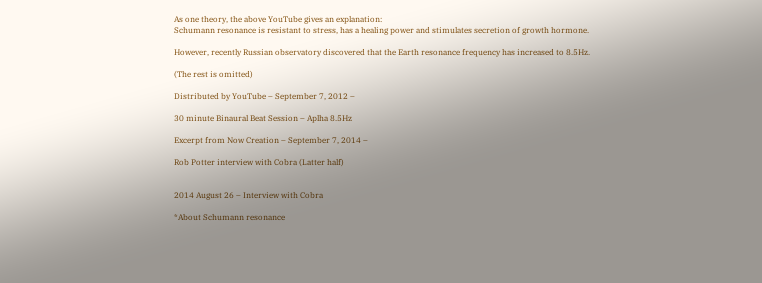As one theory, the above YouTube gives an explanation:
Schumann resonance is resistant to stress, has a healing power and stimulates secretion of growth hormone.

However, recently Russian observatory discovered that the Earth resonance frequency has increased to 8.5Hz.

(The rest is omitted)

Distributed by YouTube – September 7, 2012 –

30 minute Binaural Beat Session – Aplha 8.5Hz

Excerpt from Now Creation – September 7, 2014 –

Rob Potter interview with Cobra (Latter half)


2014 August 26 – Interview with Cobra

*About Schumann resonance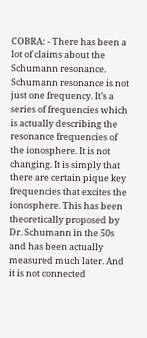COBRA: - There has been a lot of claims about the Schumann resonance. Schumann resonance is not just one frequency. It’s a series of frequencies which is actually describing the resonance frequencies of the ionosphere. It is not changing. It is simply that there are certain pique key frequencies that excites the ionosphere. This has been theoretically proposed by Dr. Schumann in the 50s and has been actually measured much later. And it is not connected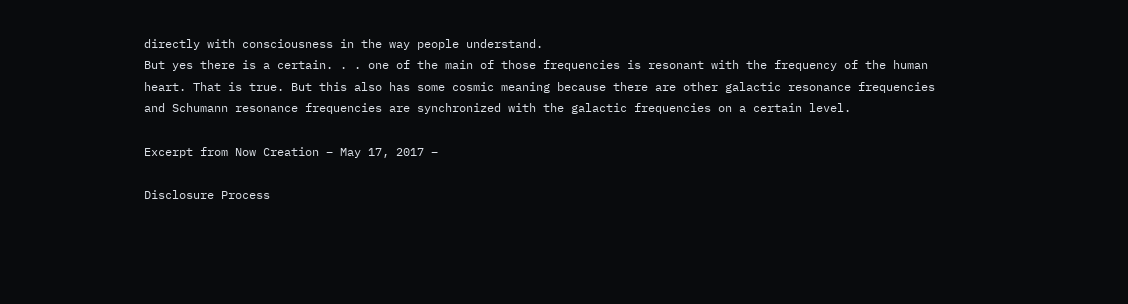directly with consciousness in the way people understand.
But yes there is a certain. . . one of the main of those frequencies is resonant with the frequency of the human heart. That is true. But this also has some cosmic meaning because there are other galactic resonance frequencies and Schumann resonance frequencies are synchronized with the galactic frequencies on a certain level.

Excerpt from Now Creation – May 17, 2017 –

Disclosure Process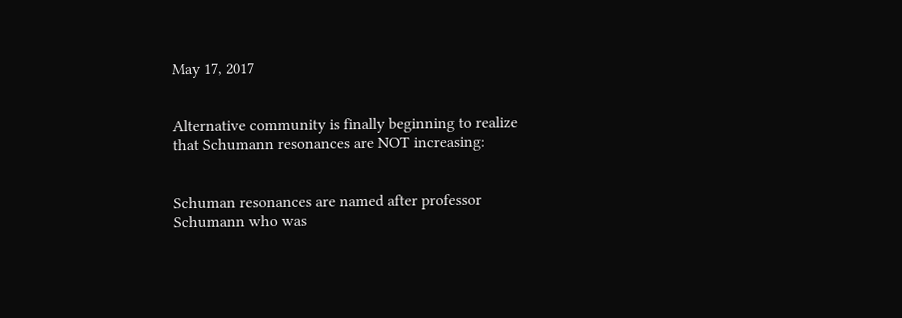May 17, 2017


Alternative community is finally beginning to realize that Schumann resonances are NOT increasing:


Schuman resonances are named after professor Schumann who was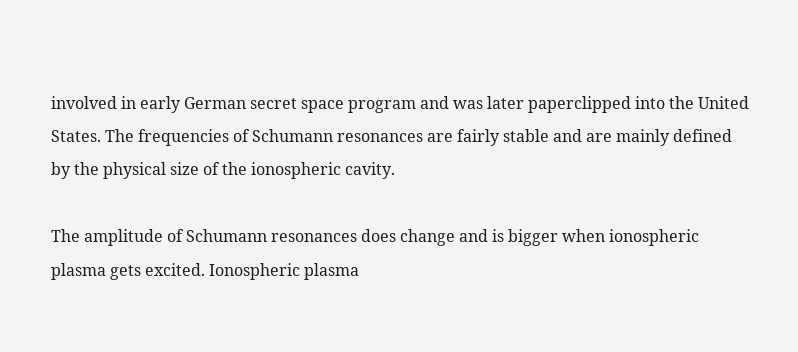involved in early German secret space program and was later paperclipped into the United States. The frequencies of Schumann resonances are fairly stable and are mainly defined by the physical size of the ionospheric cavity.

The amplitude of Schumann resonances does change and is bigger when ionospheric plasma gets excited. Ionospheric plasma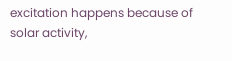excitation happens because of solar activity,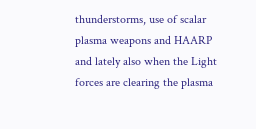thunderstorms, use of scalar plasma weapons and HAARP and lately also when the Light forces are clearing the plasma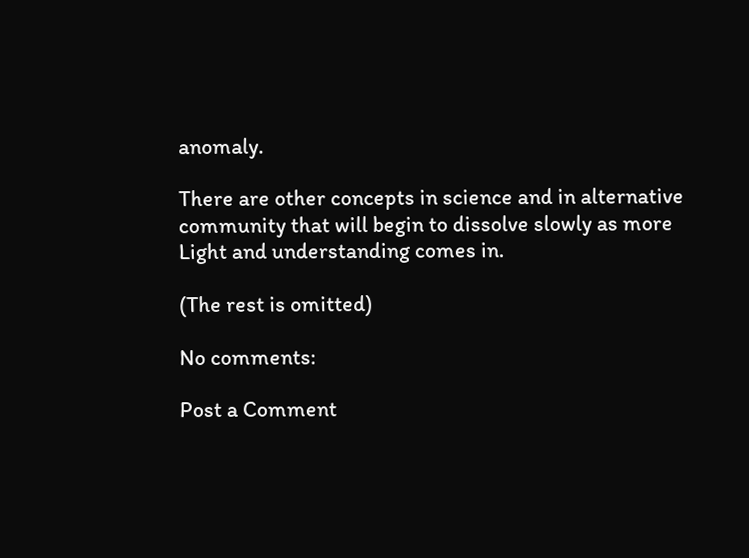anomaly.

There are other concepts in science and in alternative community that will begin to dissolve slowly as more Light and understanding comes in.

(The rest is omitted)

No comments:

Post a Comment